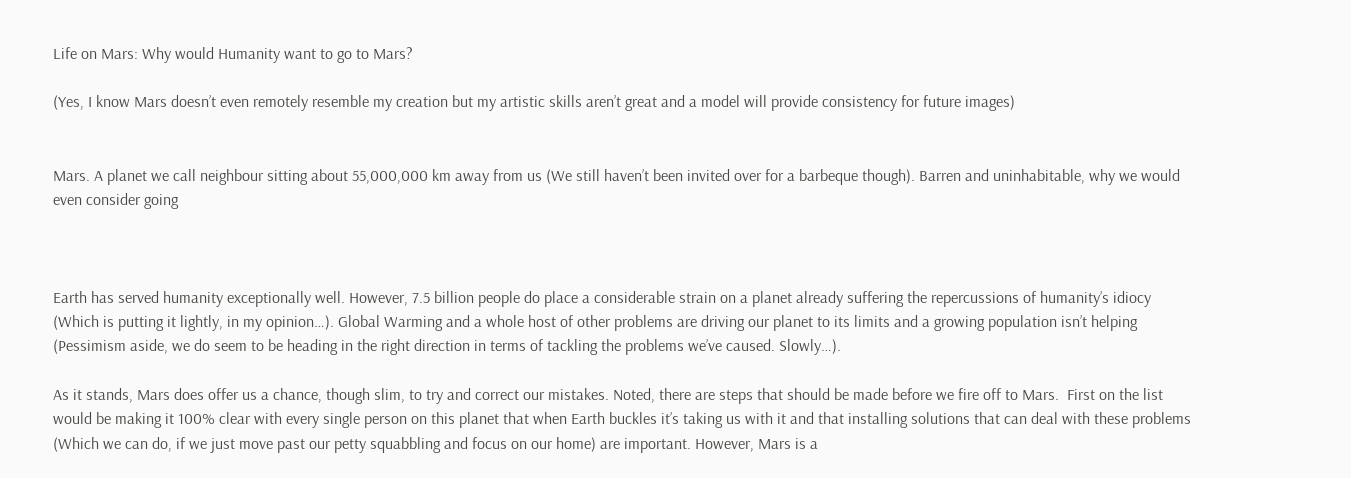Life on Mars: Why would Humanity want to go to Mars?

(Yes, I know Mars doesn’t even remotely resemble my creation but my artistic skills aren’t great and a model will provide consistency for future images)


Mars. A planet we call neighbour sitting about 55,000,000 km away from us (We still haven’t been invited over for a barbeque though). Barren and uninhabitable, why we would even consider going



Earth has served humanity exceptionally well. However, 7.5 billion people do place a considerable strain on a planet already suffering the repercussions of humanity’s idiocy (Which is putting it lightly, in my opinion…). Global Warming and a whole host of other problems are driving our planet to its limits and a growing population isn’t helping (Pessimism aside, we do seem to be heading in the right direction in terms of tackling the problems we’ve caused. Slowly…).

As it stands, Mars does offer us a chance, though slim, to try and correct our mistakes. Noted, there are steps that should be made before we fire off to Mars.  First on the list would be making it 100% clear with every single person on this planet that when Earth buckles it’s taking us with it and that installing solutions that can deal with these problems (Which we can do, if we just move past our petty squabbling and focus on our home) are important. However, Mars is a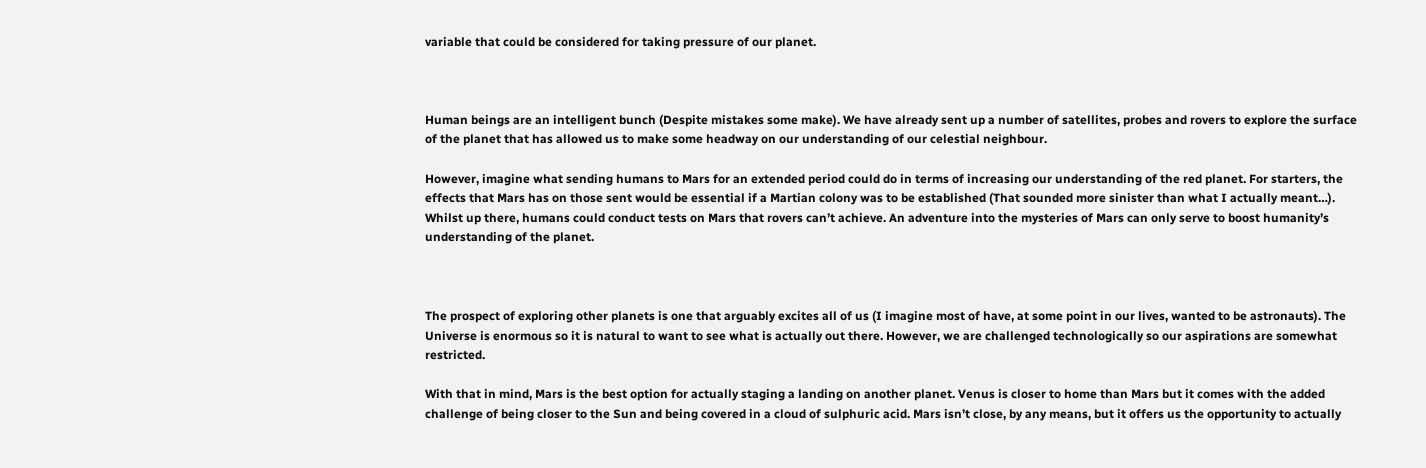variable that could be considered for taking pressure of our planet.



Human beings are an intelligent bunch (Despite mistakes some make). We have already sent up a number of satellites, probes and rovers to explore the surface of the planet that has allowed us to make some headway on our understanding of our celestial neighbour.

However, imagine what sending humans to Mars for an extended period could do in terms of increasing our understanding of the red planet. For starters, the effects that Mars has on those sent would be essential if a Martian colony was to be established (That sounded more sinister than what I actually meant…). Whilst up there, humans could conduct tests on Mars that rovers can’t achieve. An adventure into the mysteries of Mars can only serve to boost humanity’s understanding of the planet.



The prospect of exploring other planets is one that arguably excites all of us (I imagine most of have, at some point in our lives, wanted to be astronauts). The Universe is enormous so it is natural to want to see what is actually out there. However, we are challenged technologically so our aspirations are somewhat restricted.

With that in mind, Mars is the best option for actually staging a landing on another planet. Venus is closer to home than Mars but it comes with the added challenge of being closer to the Sun and being covered in a cloud of sulphuric acid. Mars isn’t close, by any means, but it offers us the opportunity to actually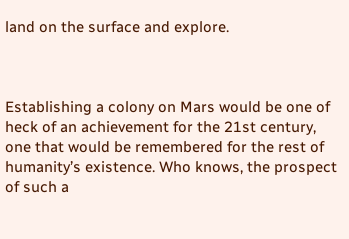land on the surface and explore.



Establishing a colony on Mars would be one of heck of an achievement for the 21st century, one that would be remembered for the rest of humanity’s existence. Who knows, the prospect of such a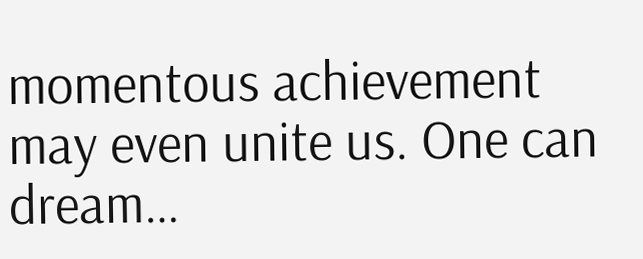momentous achievement may even unite us. One can dream…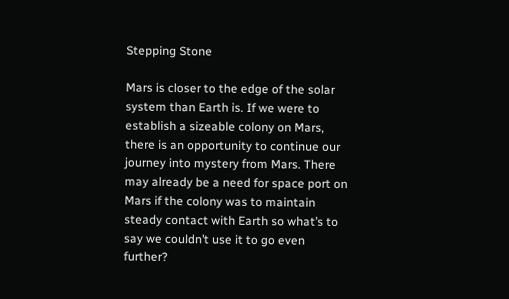Stepping Stone

Mars is closer to the edge of the solar system than Earth is. If we were to establish a sizeable colony on Mars, there is an opportunity to continue our journey into mystery from Mars. There may already be a need for space port on Mars if the colony was to maintain steady contact with Earth so what’s to say we couldn’t use it to go even further?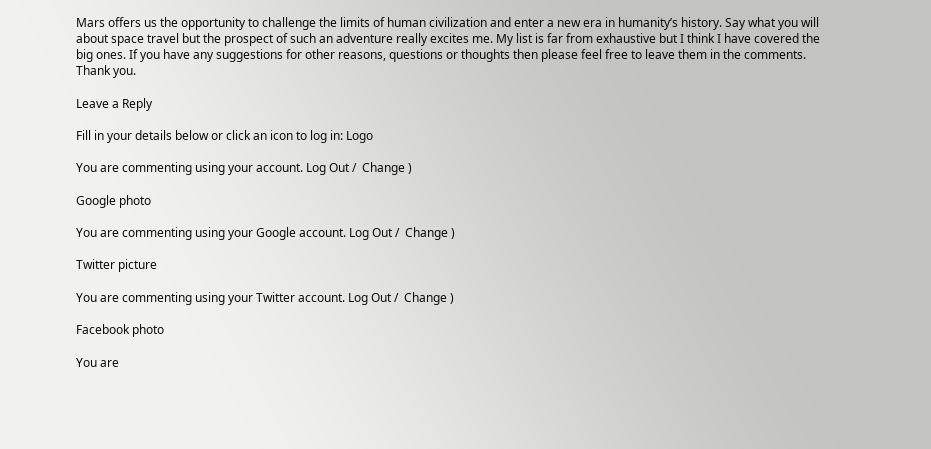Mars offers us the opportunity to challenge the limits of human civilization and enter a new era in humanity’s history. Say what you will about space travel but the prospect of such an adventure really excites me. My list is far from exhaustive but I think I have covered the big ones. If you have any suggestions for other reasons, questions or thoughts then please feel free to leave them in the comments. Thank you.

Leave a Reply

Fill in your details below or click an icon to log in: Logo

You are commenting using your account. Log Out /  Change )

Google photo

You are commenting using your Google account. Log Out /  Change )

Twitter picture

You are commenting using your Twitter account. Log Out /  Change )

Facebook photo

You are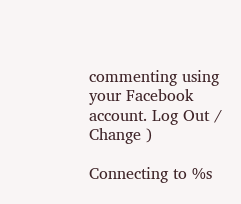commenting using your Facebook account. Log Out /  Change )

Connecting to %s